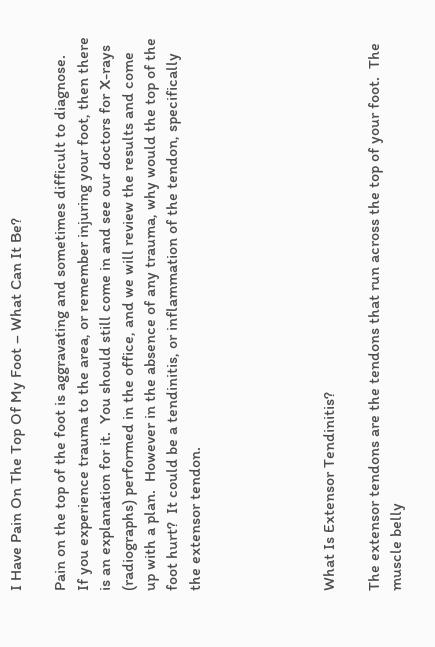I Have Pain On The Top Of My Foot – What Can It Be?

Pain on the top of the foot is aggravating and sometimes difficult to diagnose.  If you experience trauma to the area, or remember injuring your foot, then there is an explanation for it.  You should still come in and see our doctors for X-rays (radiographs) performed in the office, and we will review the results and come up with a plan.  However in the absence of any trauma, why would the top of the foot hurt?  It could be a tendinitis, or inflammation of the tendon, specifically the extensor tendon.





What Is Extensor Tendinitis?

The extensor tendons are the tendons that run across the top of your foot.  The muscle belly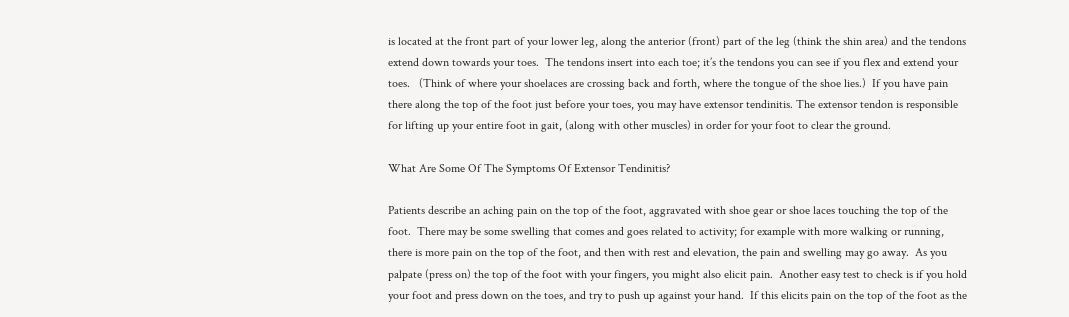is located at the front part of your lower leg, along the anterior (front) part of the leg (think the shin area) and the tendons extend down towards your toes.  The tendons insert into each toe; it’s the tendons you can see if you flex and extend your toes.   (Think of where your shoelaces are crossing back and forth, where the tongue of the shoe lies.)  If you have pain there along the top of the foot just before your toes, you may have extensor tendinitis. The extensor tendon is responsible for lifting up your entire foot in gait, (along with other muscles) in order for your foot to clear the ground.

What Are Some Of The Symptoms Of Extensor Tendinitis?

Patients describe an aching pain on the top of the foot, aggravated with shoe gear or shoe laces touching the top of the foot.  There may be some swelling that comes and goes related to activity; for example with more walking or running, there is more pain on the top of the foot, and then with rest and elevation, the pain and swelling may go away.  As you palpate (press on) the top of the foot with your fingers, you might also elicit pain.  Another easy test to check is if you hold your foot and press down on the toes, and try to push up against your hand.  If this elicits pain on the top of the foot as the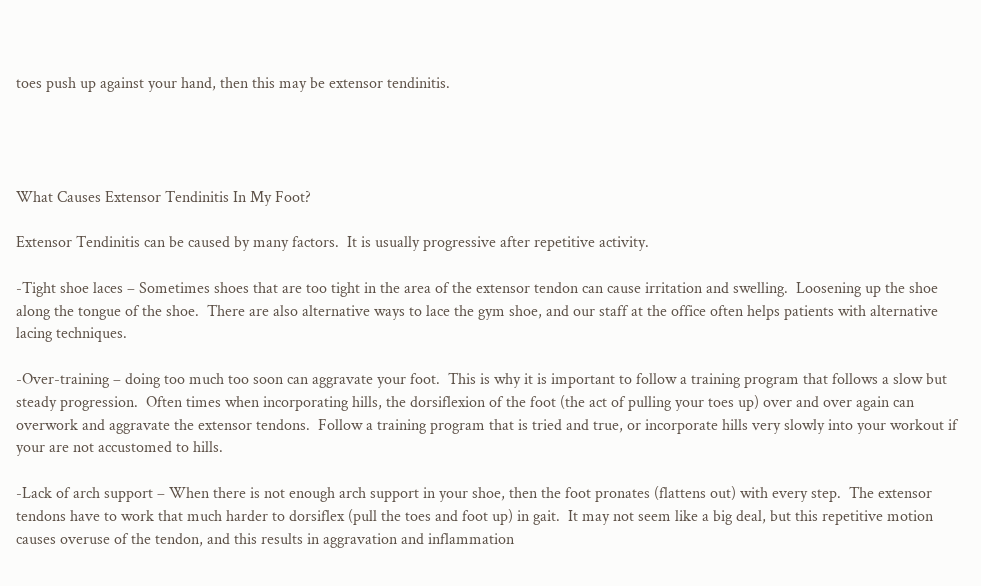toes push up against your hand, then this may be extensor tendinitis.




What Causes Extensor Tendinitis In My Foot?

Extensor Tendinitis can be caused by many factors.  It is usually progressive after repetitive activity.

-Tight shoe laces – Sometimes shoes that are too tight in the area of the extensor tendon can cause irritation and swelling.  Loosening up the shoe along the tongue of the shoe.  There are also alternative ways to lace the gym shoe, and our staff at the office often helps patients with alternative lacing techniques.

-Over-training – doing too much too soon can aggravate your foot.  This is why it is important to follow a training program that follows a slow but steady progression.  Often times when incorporating hills, the dorsiflexion of the foot (the act of pulling your toes up) over and over again can overwork and aggravate the extensor tendons.  Follow a training program that is tried and true, or incorporate hills very slowly into your workout if your are not accustomed to hills.

-Lack of arch support – When there is not enough arch support in your shoe, then the foot pronates (flattens out) with every step.  The extensor tendons have to work that much harder to dorsiflex (pull the toes and foot up) in gait.  It may not seem like a big deal, but this repetitive motion causes overuse of the tendon, and this results in aggravation and inflammation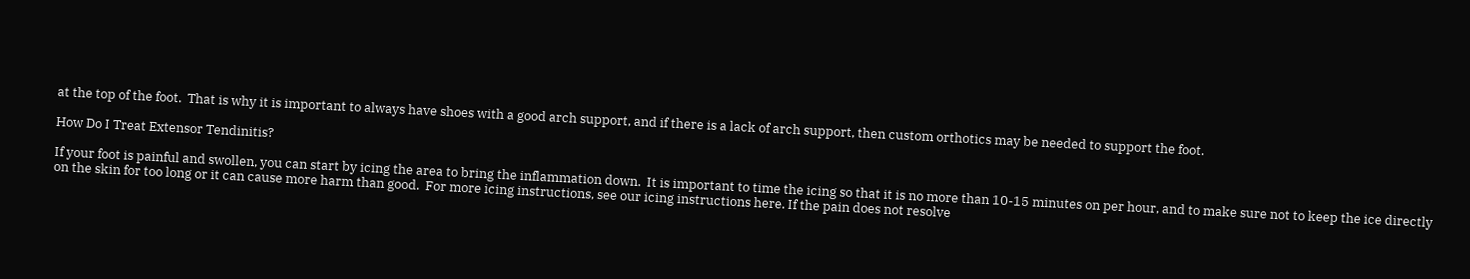at the top of the foot.  That is why it is important to always have shoes with a good arch support, and if there is a lack of arch support, then custom orthotics may be needed to support the foot.

How Do I Treat Extensor Tendinitis?

If your foot is painful and swollen, you can start by icing the area to bring the inflammation down.  It is important to time the icing so that it is no more than 10-15 minutes on per hour, and to make sure not to keep the ice directly on the skin for too long or it can cause more harm than good.  For more icing instructions, see our icing instructions here. If the pain does not resolve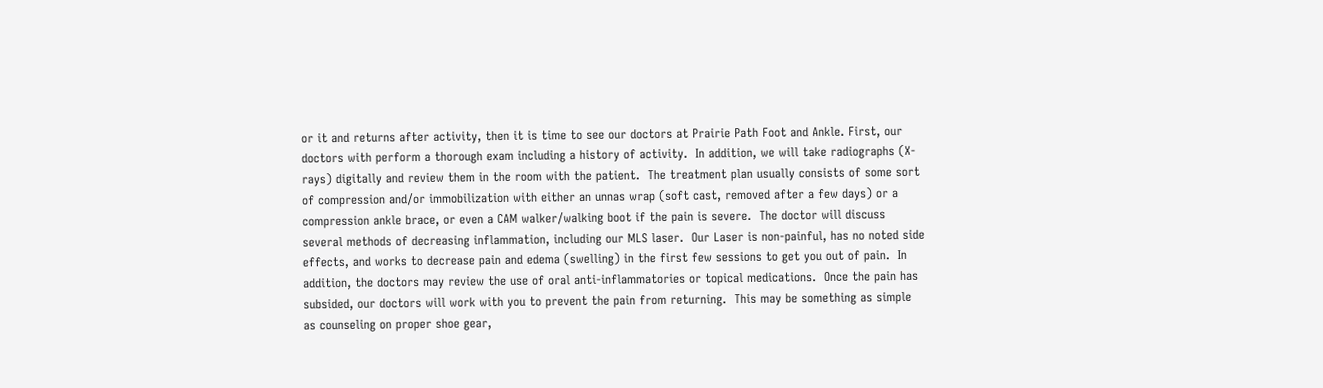or it and returns after activity, then it is time to see our doctors at Prairie Path Foot and Ankle. First, our doctors with perform a thorough exam including a history of activity.  In addition, we will take radiographs (X-rays) digitally and review them in the room with the patient.  The treatment plan usually consists of some sort of compression and/or immobilization with either an unnas wrap (soft cast, removed after a few days) or a compression ankle brace, or even a CAM walker/walking boot if the pain is severe.  The doctor will discuss several methods of decreasing inflammation, including our MLS laser.  Our Laser is non-painful, has no noted side effects, and works to decrease pain and edema (swelling) in the first few sessions to get you out of pain.  In addition, the doctors may review the use of oral anti-inflammatories or topical medications.  Once the pain has subsided, our doctors will work with you to prevent the pain from returning.  This may be something as simple as counseling on proper shoe gear,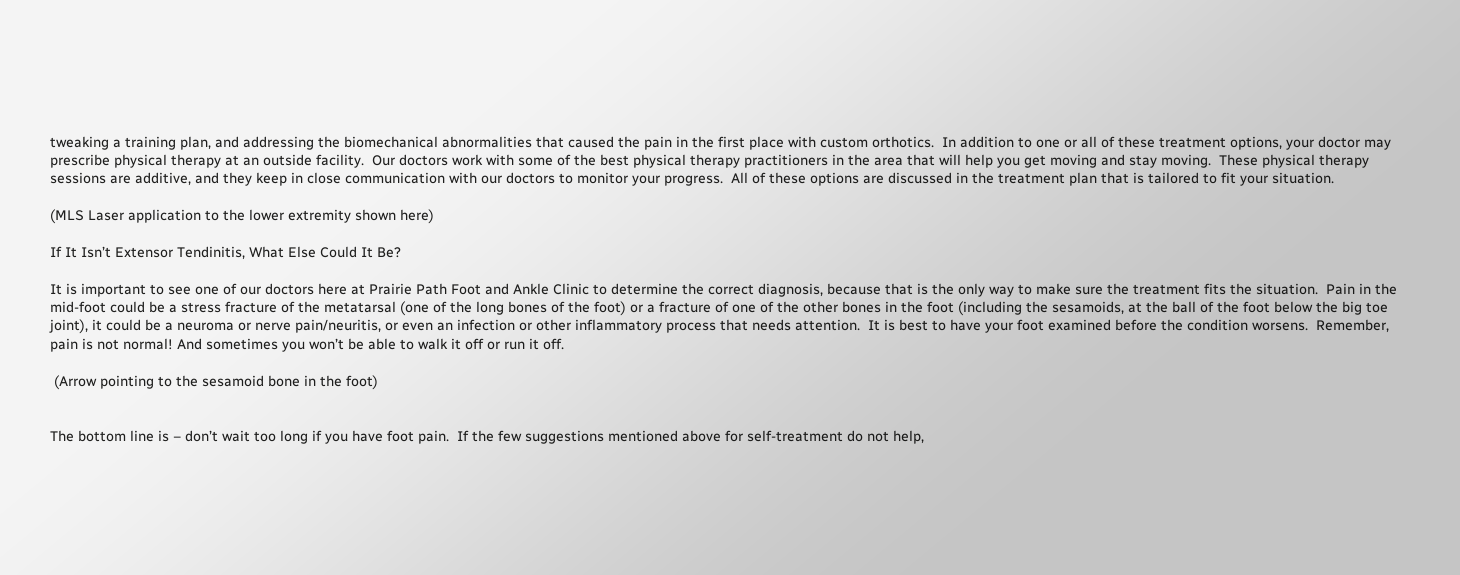tweaking a training plan, and addressing the biomechanical abnormalities that caused the pain in the first place with custom orthotics.  In addition to one or all of these treatment options, your doctor may prescribe physical therapy at an outside facility.  Our doctors work with some of the best physical therapy practitioners in the area that will help you get moving and stay moving.  These physical therapy sessions are additive, and they keep in close communication with our doctors to monitor your progress.  All of these options are discussed in the treatment plan that is tailored to fit your situation.

(MLS Laser application to the lower extremity shown here)

If It Isn’t Extensor Tendinitis, What Else Could It Be?

It is important to see one of our doctors here at Prairie Path Foot and Ankle Clinic to determine the correct diagnosis, because that is the only way to make sure the treatment fits the situation.  Pain in the mid-foot could be a stress fracture of the metatarsal (one of the long bones of the foot) or a fracture of one of the other bones in the foot (including the sesamoids, at the ball of the foot below the big toe joint), it could be a neuroma or nerve pain/neuritis, or even an infection or other inflammatory process that needs attention.  It is best to have your foot examined before the condition worsens.  Remember, pain is not normal! And sometimes you won’t be able to walk it off or run it off.

 (Arrow pointing to the sesamoid bone in the foot)


The bottom line is – don’t wait too long if you have foot pain.  If the few suggestions mentioned above for self-treatment do not help,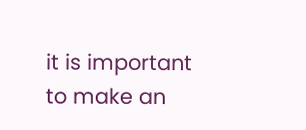it is important to make an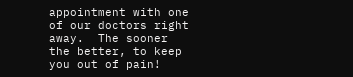appointment with one of our doctors right away.  The sooner the better, to keep you out of pain!